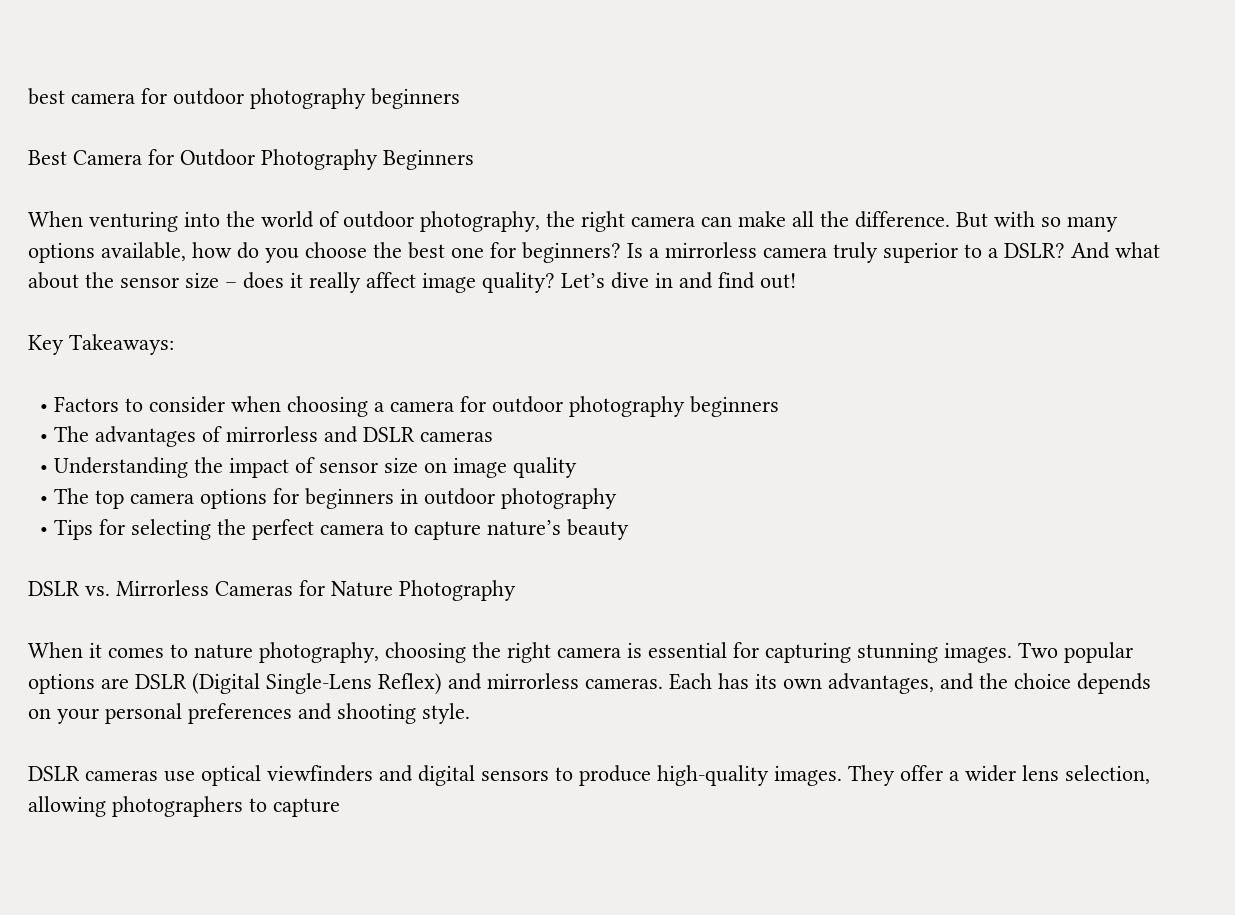best camera for outdoor photography beginners

Best Camera for Outdoor Photography Beginners

When venturing into the world of outdoor photography, the right camera can make all the difference. But with so many options available, how do you choose the best one for beginners? Is a mirrorless camera truly superior to a DSLR? And what about the sensor size – does it really affect image quality? Let’s dive in and find out!

Key Takeaways:

  • Factors to consider when choosing a camera for outdoor photography beginners
  • The advantages of mirrorless and DSLR cameras
  • Understanding the impact of sensor size on image quality
  • The top camera options for beginners in outdoor photography
  • Tips for selecting the perfect camera to capture nature’s beauty

DSLR vs. Mirrorless Cameras for Nature Photography

When it comes to nature photography, choosing the right camera is essential for capturing stunning images. Two popular options are DSLR (Digital Single-Lens Reflex) and mirrorless cameras. Each has its own advantages, and the choice depends on your personal preferences and shooting style.

DSLR cameras use optical viewfinders and digital sensors to produce high-quality images. They offer a wider lens selection, allowing photographers to capture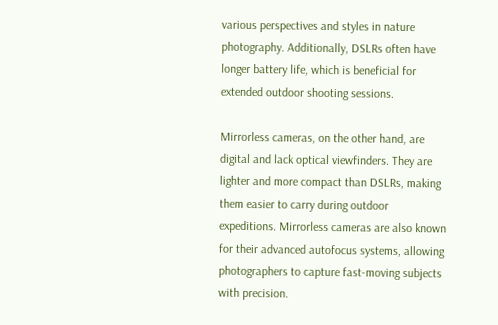various perspectives and styles in nature photography. Additionally, DSLRs often have longer battery life, which is beneficial for extended outdoor shooting sessions.

Mirrorless cameras, on the other hand, are digital and lack optical viewfinders. They are lighter and more compact than DSLRs, making them easier to carry during outdoor expeditions. Mirrorless cameras are also known for their advanced autofocus systems, allowing photographers to capture fast-moving subjects with precision.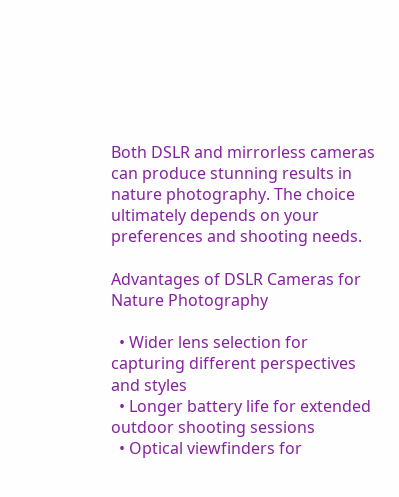Both DSLR and mirrorless cameras can produce stunning results in nature photography. The choice ultimately depends on your preferences and shooting needs.

Advantages of DSLR Cameras for Nature Photography

  • Wider lens selection for capturing different perspectives and styles
  • Longer battery life for extended outdoor shooting sessions
  • Optical viewfinders for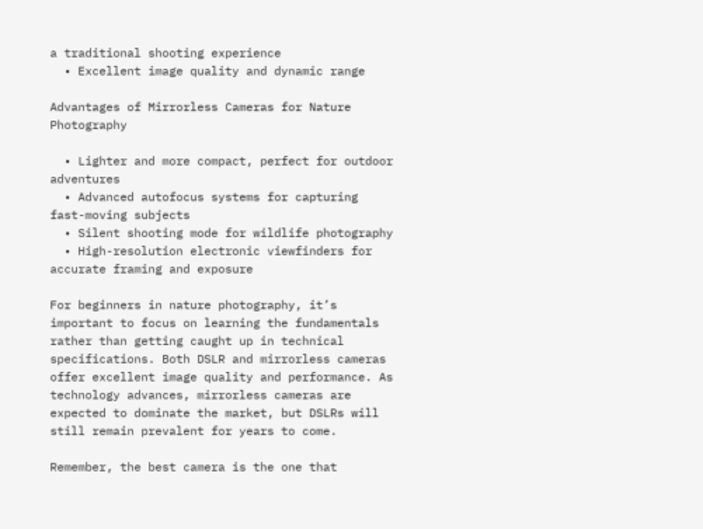a traditional shooting experience
  • Excellent image quality and dynamic range

Advantages of Mirrorless Cameras for Nature Photography

  • Lighter and more compact, perfect for outdoor adventures
  • Advanced autofocus systems for capturing fast-moving subjects
  • Silent shooting mode for wildlife photography
  • High-resolution electronic viewfinders for accurate framing and exposure

For beginners in nature photography, it’s important to focus on learning the fundamentals rather than getting caught up in technical specifications. Both DSLR and mirrorless cameras offer excellent image quality and performance. As technology advances, mirrorless cameras are expected to dominate the market, but DSLRs will still remain prevalent for years to come.

Remember, the best camera is the one that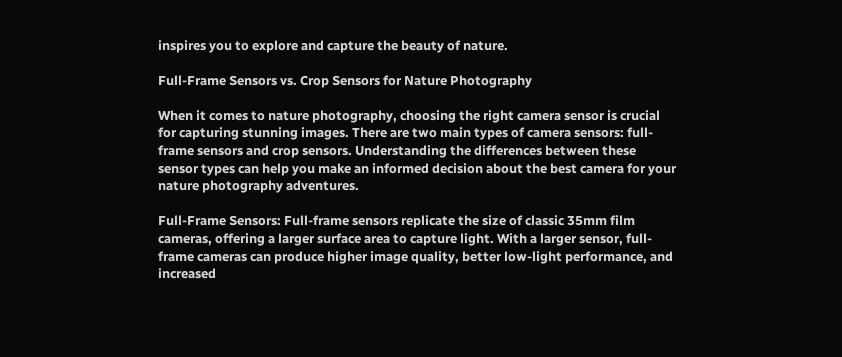inspires you to explore and capture the beauty of nature.

Full-Frame Sensors vs. Crop Sensors for Nature Photography

When it comes to nature photography, choosing the right camera sensor is crucial for capturing stunning images. There are two main types of camera sensors: full-frame sensors and crop sensors. Understanding the differences between these sensor types can help you make an informed decision about the best camera for your nature photography adventures.

Full-Frame Sensors: Full-frame sensors replicate the size of classic 35mm film cameras, offering a larger surface area to capture light. With a larger sensor, full-frame cameras can produce higher image quality, better low-light performance, and increased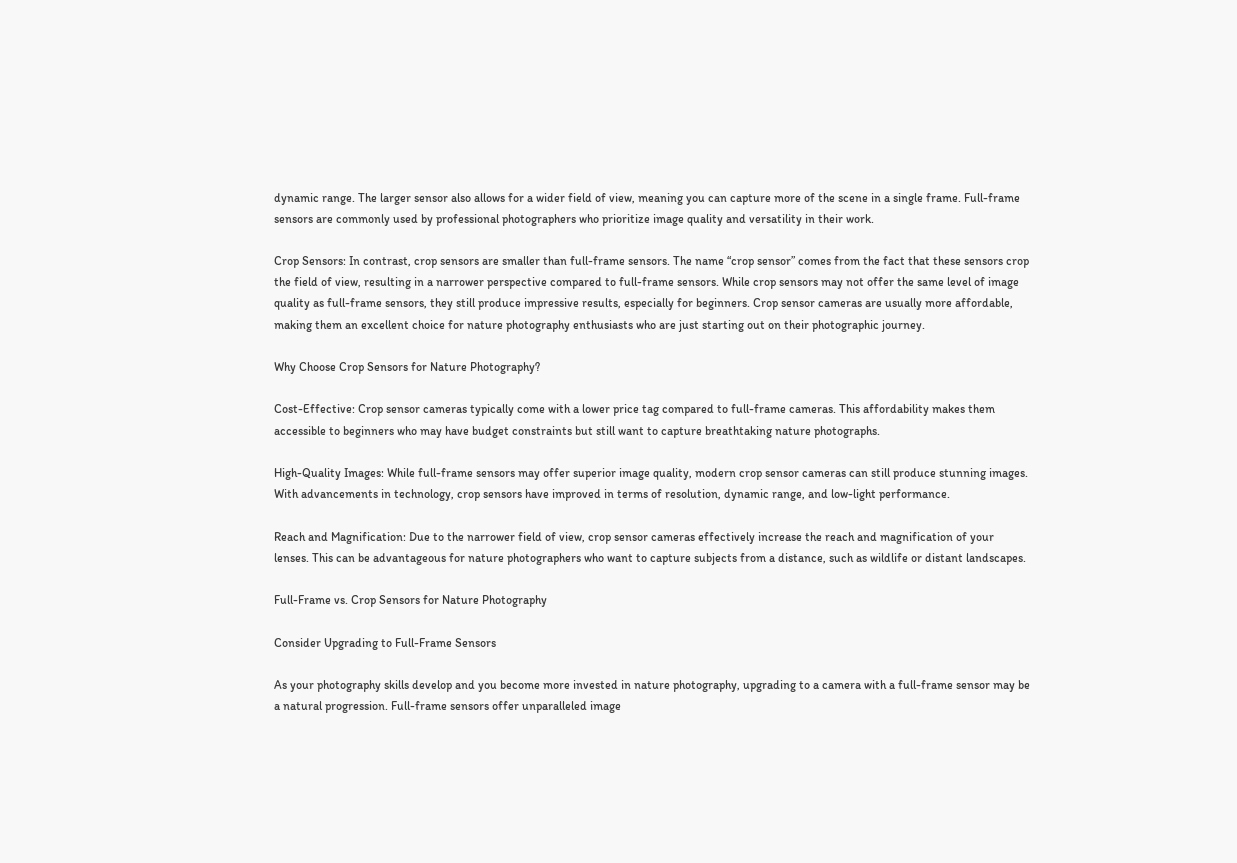dynamic range. The larger sensor also allows for a wider field of view, meaning you can capture more of the scene in a single frame. Full-frame sensors are commonly used by professional photographers who prioritize image quality and versatility in their work.

Crop Sensors: In contrast, crop sensors are smaller than full-frame sensors. The name “crop sensor” comes from the fact that these sensors crop the field of view, resulting in a narrower perspective compared to full-frame sensors. While crop sensors may not offer the same level of image quality as full-frame sensors, they still produce impressive results, especially for beginners. Crop sensor cameras are usually more affordable, making them an excellent choice for nature photography enthusiasts who are just starting out on their photographic journey.

Why Choose Crop Sensors for Nature Photography?

Cost-Effective: Crop sensor cameras typically come with a lower price tag compared to full-frame cameras. This affordability makes them accessible to beginners who may have budget constraints but still want to capture breathtaking nature photographs.

High-Quality Images: While full-frame sensors may offer superior image quality, modern crop sensor cameras can still produce stunning images. With advancements in technology, crop sensors have improved in terms of resolution, dynamic range, and low-light performance.

Reach and Magnification: Due to the narrower field of view, crop sensor cameras effectively increase the reach and magnification of your lenses. This can be advantageous for nature photographers who want to capture subjects from a distance, such as wildlife or distant landscapes.

Full-Frame vs. Crop Sensors for Nature Photography

Consider Upgrading to Full-Frame Sensors

As your photography skills develop and you become more invested in nature photography, upgrading to a camera with a full-frame sensor may be a natural progression. Full-frame sensors offer unparalleled image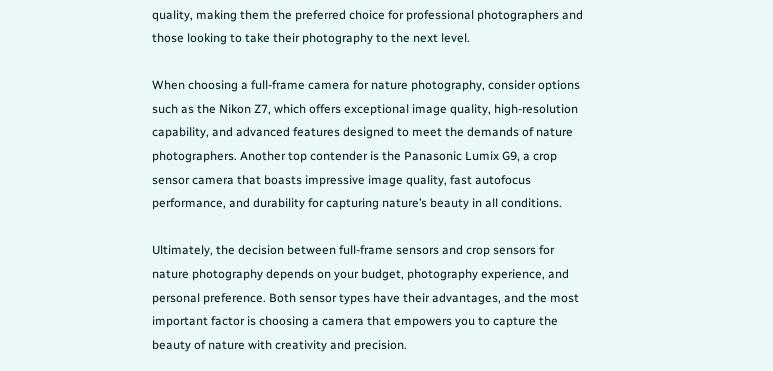quality, making them the preferred choice for professional photographers and those looking to take their photography to the next level.

When choosing a full-frame camera for nature photography, consider options such as the Nikon Z7, which offers exceptional image quality, high-resolution capability, and advanced features designed to meet the demands of nature photographers. Another top contender is the Panasonic Lumix G9, a crop sensor camera that boasts impressive image quality, fast autofocus performance, and durability for capturing nature’s beauty in all conditions.

Ultimately, the decision between full-frame sensors and crop sensors for nature photography depends on your budget, photography experience, and personal preference. Both sensor types have their advantages, and the most important factor is choosing a camera that empowers you to capture the beauty of nature with creativity and precision.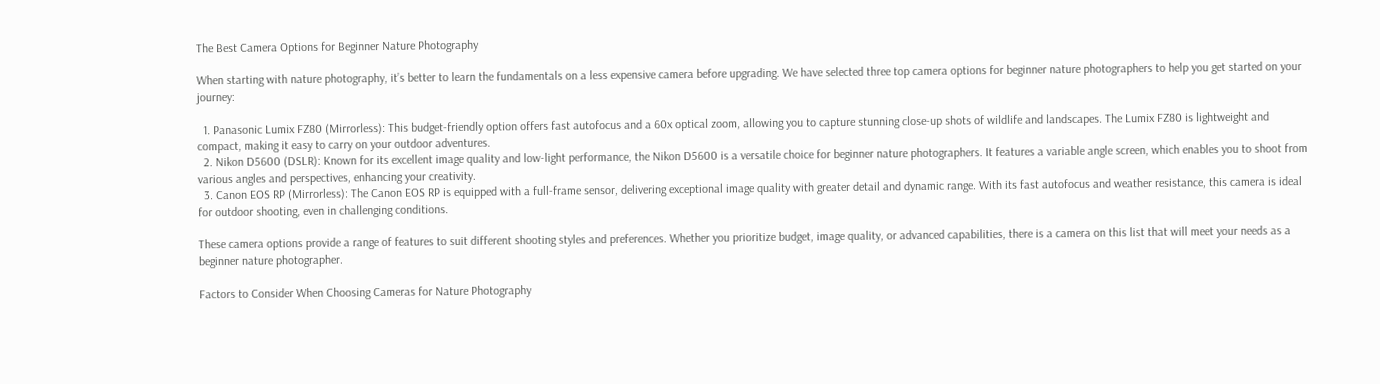The Best Camera Options for Beginner Nature Photography

When starting with nature photography, it’s better to learn the fundamentals on a less expensive camera before upgrading. We have selected three top camera options for beginner nature photographers to help you get started on your journey:

  1. Panasonic Lumix FZ80 (Mirrorless): This budget-friendly option offers fast autofocus and a 60x optical zoom, allowing you to capture stunning close-up shots of wildlife and landscapes. The Lumix FZ80 is lightweight and compact, making it easy to carry on your outdoor adventures.
  2. Nikon D5600 (DSLR): Known for its excellent image quality and low-light performance, the Nikon D5600 is a versatile choice for beginner nature photographers. It features a variable angle screen, which enables you to shoot from various angles and perspectives, enhancing your creativity.
  3. Canon EOS RP (Mirrorless): The Canon EOS RP is equipped with a full-frame sensor, delivering exceptional image quality with greater detail and dynamic range. With its fast autofocus and weather resistance, this camera is ideal for outdoor shooting, even in challenging conditions.

These camera options provide a range of features to suit different shooting styles and preferences. Whether you prioritize budget, image quality, or advanced capabilities, there is a camera on this list that will meet your needs as a beginner nature photographer.

Factors to Consider When Choosing Cameras for Nature Photography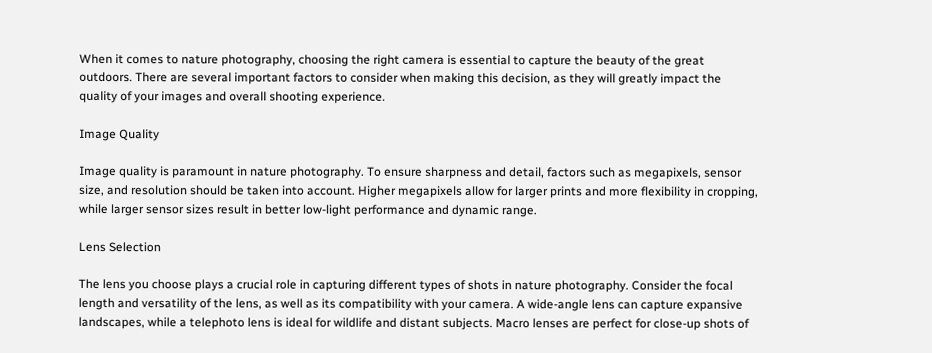When it comes to nature photography, choosing the right camera is essential to capture the beauty of the great outdoors. There are several important factors to consider when making this decision, as they will greatly impact the quality of your images and overall shooting experience.

Image Quality

Image quality is paramount in nature photography. To ensure sharpness and detail, factors such as megapixels, sensor size, and resolution should be taken into account. Higher megapixels allow for larger prints and more flexibility in cropping, while larger sensor sizes result in better low-light performance and dynamic range.

Lens Selection

The lens you choose plays a crucial role in capturing different types of shots in nature photography. Consider the focal length and versatility of the lens, as well as its compatibility with your camera. A wide-angle lens can capture expansive landscapes, while a telephoto lens is ideal for wildlife and distant subjects. Macro lenses are perfect for close-up shots of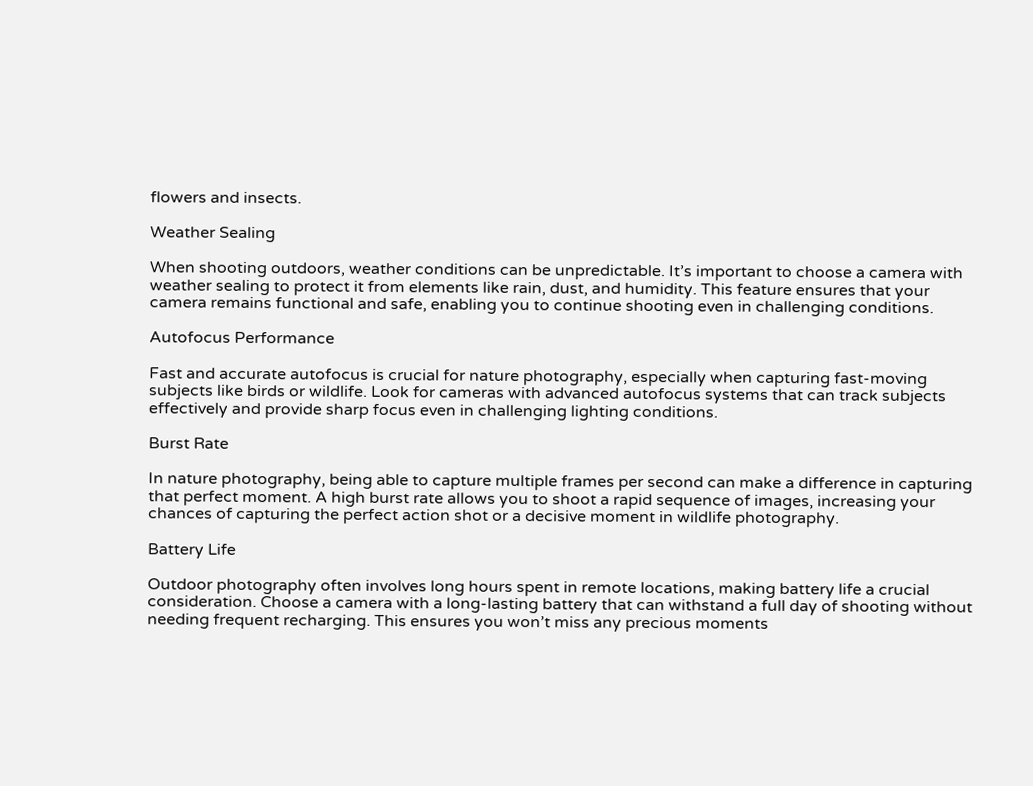flowers and insects.

Weather Sealing

When shooting outdoors, weather conditions can be unpredictable. It’s important to choose a camera with weather sealing to protect it from elements like rain, dust, and humidity. This feature ensures that your camera remains functional and safe, enabling you to continue shooting even in challenging conditions.

Autofocus Performance

Fast and accurate autofocus is crucial for nature photography, especially when capturing fast-moving subjects like birds or wildlife. Look for cameras with advanced autofocus systems that can track subjects effectively and provide sharp focus even in challenging lighting conditions.

Burst Rate

In nature photography, being able to capture multiple frames per second can make a difference in capturing that perfect moment. A high burst rate allows you to shoot a rapid sequence of images, increasing your chances of capturing the perfect action shot or a decisive moment in wildlife photography.

Battery Life

Outdoor photography often involves long hours spent in remote locations, making battery life a crucial consideration. Choose a camera with a long-lasting battery that can withstand a full day of shooting without needing frequent recharging. This ensures you won’t miss any precious moments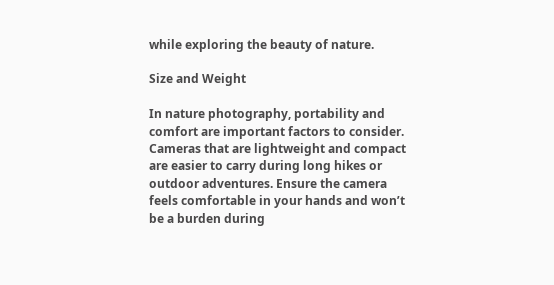while exploring the beauty of nature.

Size and Weight

In nature photography, portability and comfort are important factors to consider. Cameras that are lightweight and compact are easier to carry during long hikes or outdoor adventures. Ensure the camera feels comfortable in your hands and won’t be a burden during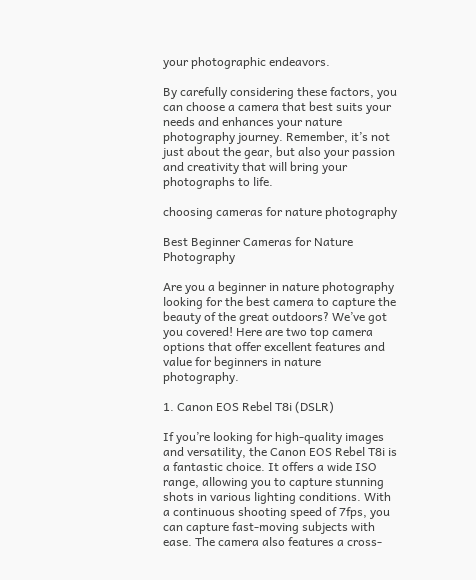your photographic endeavors.

By carefully considering these factors, you can choose a camera that best suits your needs and enhances your nature photography journey. Remember, it’s not just about the gear, but also your passion and creativity that will bring your photographs to life.

choosing cameras for nature photography

Best Beginner Cameras for Nature Photography

Are you a beginner in nature photography looking for the best camera to capture the beauty of the great outdoors? We’ve got you covered! Here are two top camera options that offer excellent features and value for beginners in nature photography.

1. Canon EOS Rebel T8i (DSLR)

If you’re looking for high-quality images and versatility, the Canon EOS Rebel T8i is a fantastic choice. It offers a wide ISO range, allowing you to capture stunning shots in various lighting conditions. With a continuous shooting speed of 7fps, you can capture fast-moving subjects with ease. The camera also features a cross-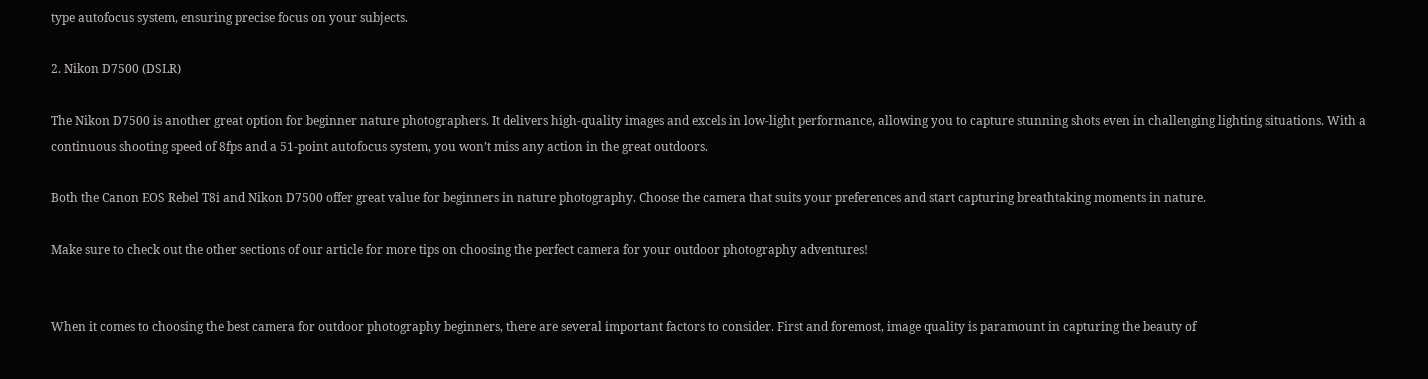type autofocus system, ensuring precise focus on your subjects.

2. Nikon D7500 (DSLR)

The Nikon D7500 is another great option for beginner nature photographers. It delivers high-quality images and excels in low-light performance, allowing you to capture stunning shots even in challenging lighting situations. With a continuous shooting speed of 8fps and a 51-point autofocus system, you won’t miss any action in the great outdoors.

Both the Canon EOS Rebel T8i and Nikon D7500 offer great value for beginners in nature photography. Choose the camera that suits your preferences and start capturing breathtaking moments in nature.

Make sure to check out the other sections of our article for more tips on choosing the perfect camera for your outdoor photography adventures!


When it comes to choosing the best camera for outdoor photography beginners, there are several important factors to consider. First and foremost, image quality is paramount in capturing the beauty of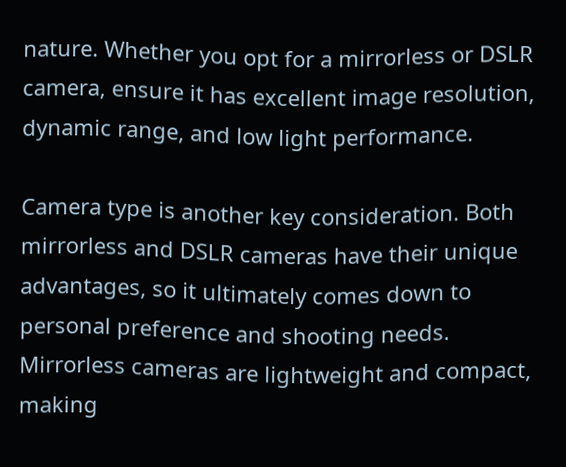nature. Whether you opt for a mirrorless or DSLR camera, ensure it has excellent image resolution, dynamic range, and low light performance.

Camera type is another key consideration. Both mirrorless and DSLR cameras have their unique advantages, so it ultimately comes down to personal preference and shooting needs. Mirrorless cameras are lightweight and compact, making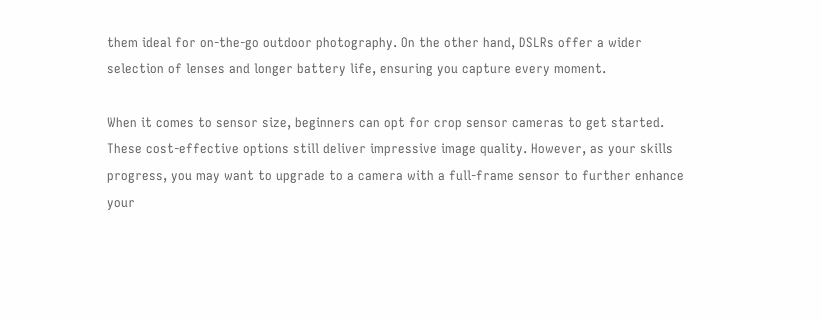them ideal for on-the-go outdoor photography. On the other hand, DSLRs offer a wider selection of lenses and longer battery life, ensuring you capture every moment.

When it comes to sensor size, beginners can opt for crop sensor cameras to get started. These cost-effective options still deliver impressive image quality. However, as your skills progress, you may want to upgrade to a camera with a full-frame sensor to further enhance your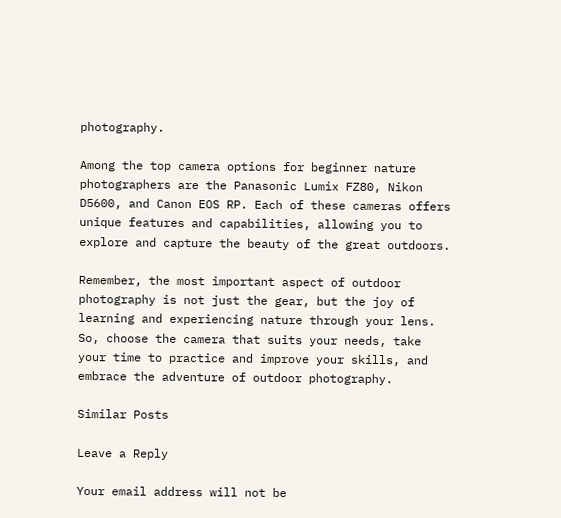photography.

Among the top camera options for beginner nature photographers are the Panasonic Lumix FZ80, Nikon D5600, and Canon EOS RP. Each of these cameras offers unique features and capabilities, allowing you to explore and capture the beauty of the great outdoors.

Remember, the most important aspect of outdoor photography is not just the gear, but the joy of learning and experiencing nature through your lens. So, choose the camera that suits your needs, take your time to practice and improve your skills, and embrace the adventure of outdoor photography.

Similar Posts

Leave a Reply

Your email address will not be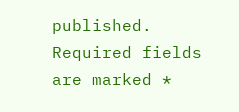published. Required fields are marked *